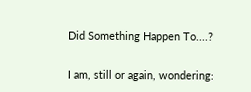Did Something Happen To....?

I am, still or again, wondering: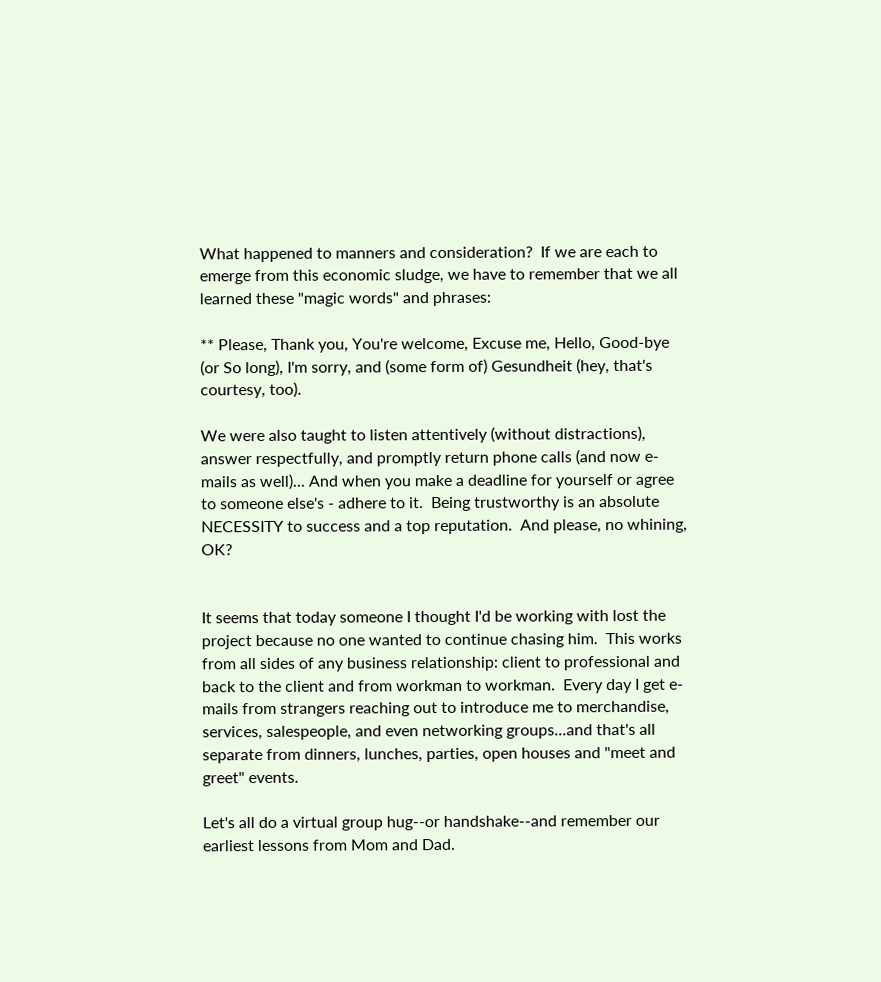What happened to manners and consideration?  If we are each to emerge from this economic sludge, we have to remember that we all learned these "magic words" and phrases:

** Please, Thank you, You're welcome, Excuse me, Hello, Good-bye (or So long), I'm sorry, and (some form of) Gesundheit (hey, that's courtesy, too).

We were also taught to listen attentively (without distractions), answer respectfully, and promptly return phone calls (and now e-mails as well)... And when you make a deadline for yourself or agree to someone else's - adhere to it.  Being trustworthy is an absolute NECESSITY to success and a top reputation.  And please, no whining, OK?


It seems that today someone I thought I'd be working with lost the project because no one wanted to continue chasing him.  This works from all sides of any business relationship: client to professional and back to the client and from workman to workman.  Every day I get e-mails from strangers reaching out to introduce me to merchandise, services, salespeople, and even networking groups...and that's all separate from dinners, lunches, parties, open houses and "meet and greet" events.

Let's all do a virtual group hug--or handshake--and remember our earliest lessons from Mom and Dad.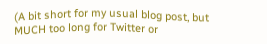(A bit short for my usual blog post, but MUCH too long for Twitter or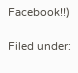Facebook!!)

Filed under: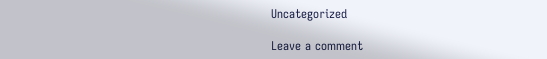Uncategorized

Leave a comment